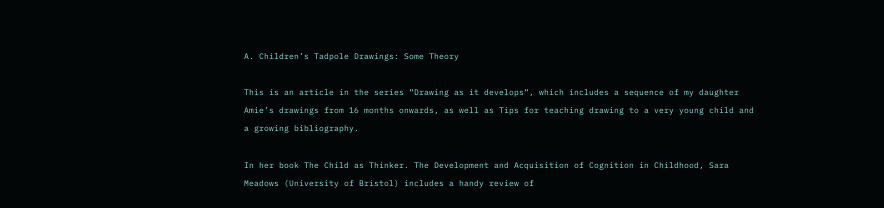A. Children’s Tadpole Drawings: Some Theory

This is an article in the series “Drawing as it develops“, which includes a sequence of my daughter Amie’s drawings from 16 months onwards, as well as Tips for teaching drawing to a very young child and a growing bibliography.

In her book The Child as Thinker. The Development and Acquisition of Cognition in Childhood, Sara Meadows (University of Bristol) includes a handy review of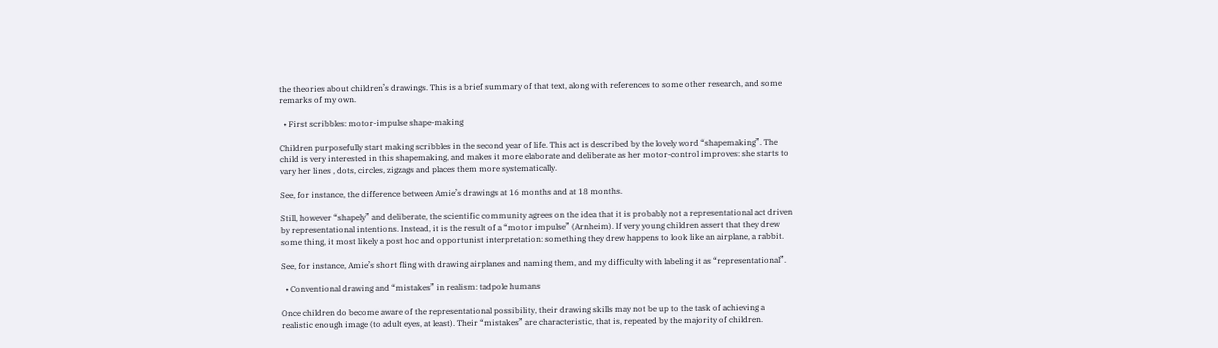the theories about children’s drawings. This is a brief summary of that text, along with references to some other research, and some remarks of my own.

  • First scribbles: motor-impulse shape-making

Children purposefully start making scribbles in the second year of life. This act is described by the lovely word “shapemaking”. The child is very interested in this shapemaking, and makes it more elaborate and deliberate as her motor-control improves: she starts to vary her lines , dots, circles, zigzags and places them more systematically.

See, for instance, the difference between Amie’s drawings at 16 months and at 18 months.

Still, however “shapely” and deliberate, the scientific community agrees on the idea that it is probably not a representational act driven by representational intentions. Instead, it is the result of a “motor impulse” (Arnheim). If very young children assert that they drew some thing, it most likely a post hoc and opportunist interpretation: something they drew happens to look like an airplane, a rabbit.

See, for instance, Amie’s short fling with drawing airplanes and naming them, and my difficulty with labeling it as “representational”.

  • Conventional drawing and “mistakes” in realism: tadpole humans

Once children do become aware of the representational possibility, their drawing skills may not be up to the task of achieving a realistic enough image (to adult eyes, at least). Their “mistakes” are characteristic, that is, repeated by the majority of children.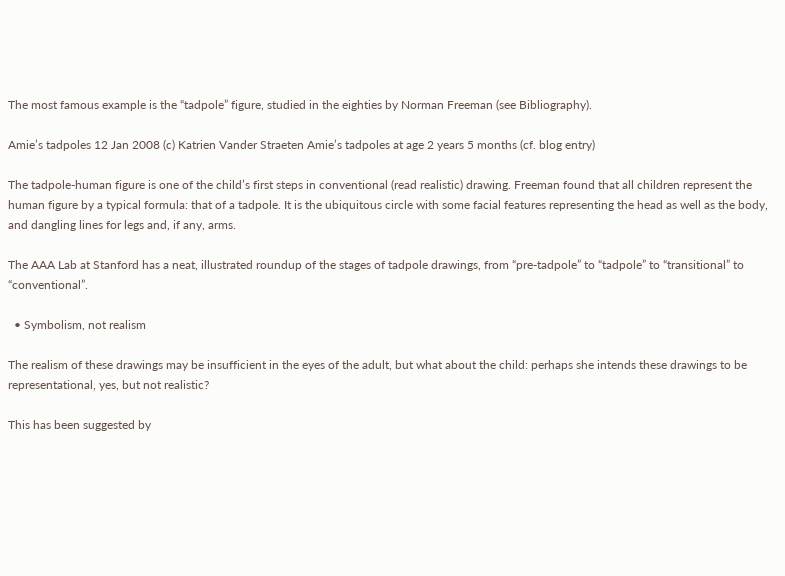The most famous example is the “tadpole” figure, studied in the eighties by Norman Freeman (see Bibliography).

Amie’s tadpoles 12 Jan 2008 (c) Katrien Vander Straeten Amie’s tadpoles at age 2 years 5 months (cf. blog entry)

The tadpole-human figure is one of the child’s first steps in conventional (read realistic) drawing. Freeman found that all children represent the human figure by a typical formula: that of a tadpole. It is the ubiquitous circle with some facial features representing the head as well as the body, and dangling lines for legs and, if any, arms.

The AAA Lab at Stanford has a neat, illustrated roundup of the stages of tadpole drawings, from “pre-tadpole” to “tadpole” to “transitional” to “conventional”.

  • Symbolism, not realism

The realism of these drawings may be insufficient in the eyes of the adult, but what about the child: perhaps she intends these drawings to be representational, yes, but not realistic?

This has been suggested by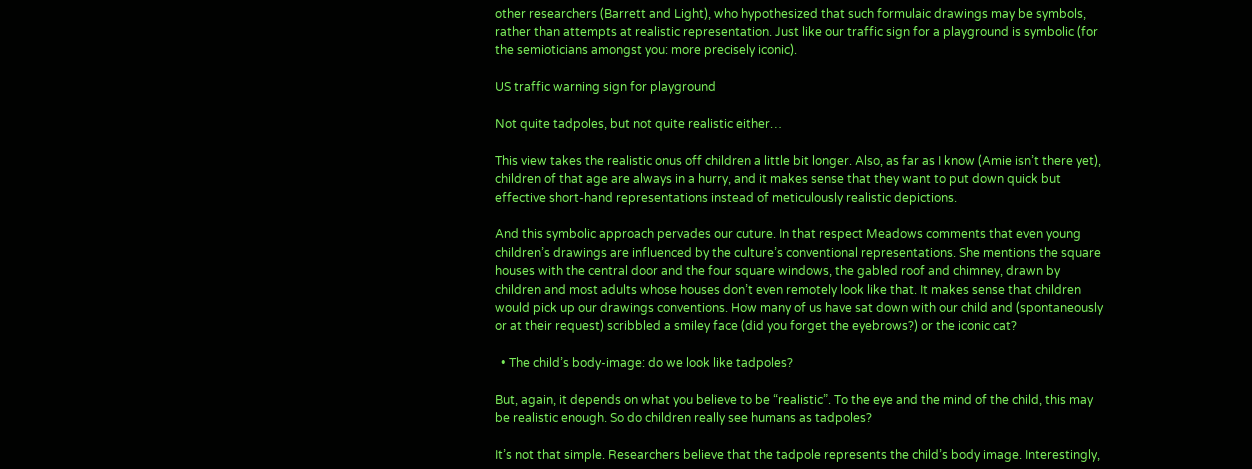other researchers (Barrett and Light), who hypothesized that such formulaic drawings may be symbols, rather than attempts at realistic representation. Just like our traffic sign for a playground is symbolic (for the semioticians amongst you: more precisely iconic).

US traffic warning sign for playground

Not quite tadpoles, but not quite realistic either…

This view takes the realistic onus off children a little bit longer. Also, as far as I know (Amie isn’t there yet), children of that age are always in a hurry, and it makes sense that they want to put down quick but effective short-hand representations instead of meticulously realistic depictions.

And this symbolic approach pervades our cuture. In that respect Meadows comments that even young children’s drawings are influenced by the culture’s conventional representations. She mentions the square houses with the central door and the four square windows, the gabled roof and chimney, drawn by children and most adults whose houses don’t even remotely look like that. It makes sense that children would pick up our drawings conventions. How many of us have sat down with our child and (spontaneously or at their request) scribbled a smiley face (did you forget the eyebrows?) or the iconic cat?

  • The child’s body-image: do we look like tadpoles?

But, again, it depends on what you believe to be “realistic”. To the eye and the mind of the child, this may be realistic enough. So do children really see humans as tadpoles?

It’s not that simple. Researchers believe that the tadpole represents the child’s body image. Interestingly,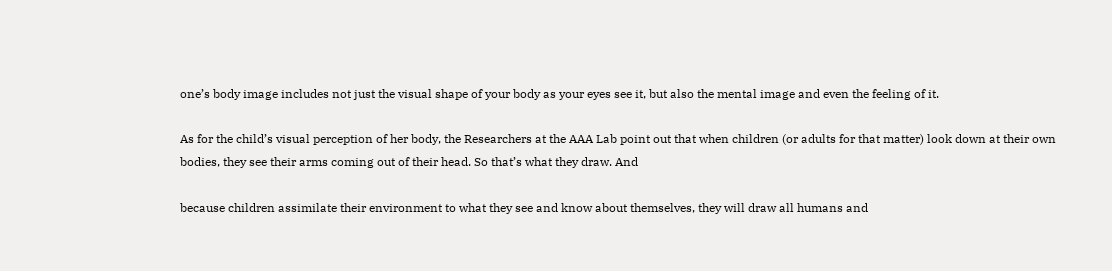one’s body image includes not just the visual shape of your body as your eyes see it, but also the mental image and even the feeling of it.

As for the child’s visual perception of her body, the Researchers at the AAA Lab point out that when children (or adults for that matter) look down at their own bodies, they see their arms coming out of their head. So that’s what they draw. And

because children assimilate their environment to what they see and know about themselves, they will draw all humans and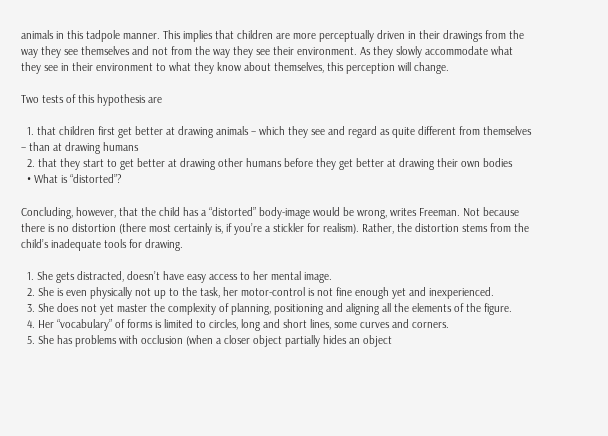animals in this tadpole manner. This implies that children are more perceptually driven in their drawings from the way they see themselves and not from the way they see their environment. As they slowly accommodate what they see in their environment to what they know about themselves, this perception will change.

Two tests of this hypothesis are

  1. that children first get better at drawing animals – which they see and regard as quite different from themselves – than at drawing humans
  2. that they start to get better at drawing other humans before they get better at drawing their own bodies
  • What is “distorted”?

Concluding, however, that the child has a “distorted” body-image would be wrong, writes Freeman. Not because there is no distortion (there most certainly is, if you’re a stickler for realism). Rather, the distortion stems from the child’s inadequate tools for drawing.

  1. She gets distracted, doesn’t have easy access to her mental image.
  2. She is even physically not up to the task, her motor-control is not fine enough yet and inexperienced.
  3. She does not yet master the complexity of planning, positioning and aligning all the elements of the figure.
  4. Her “vocabulary” of forms is limited to circles, long and short lines, some curves and corners.
  5. She has problems with occlusion (when a closer object partially hides an object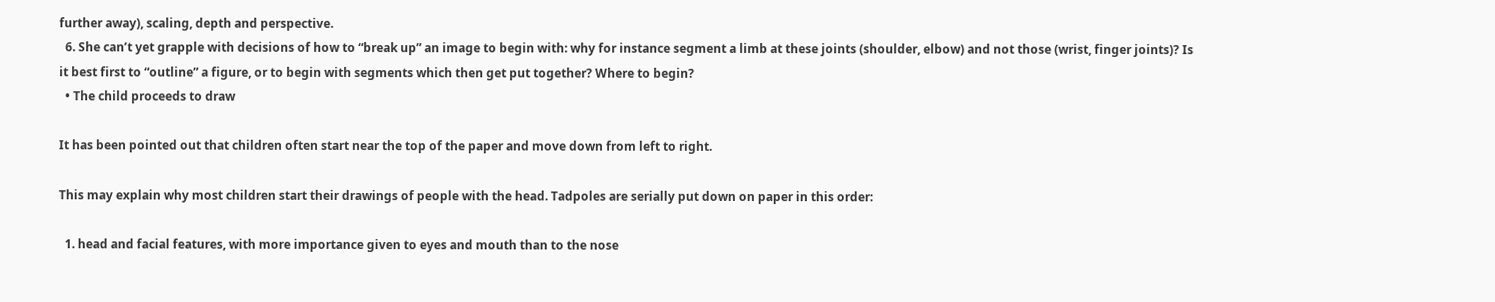further away), scaling, depth and perspective.
  6. She can’t yet grapple with decisions of how to “break up” an image to begin with: why for instance segment a limb at these joints (shoulder, elbow) and not those (wrist, finger joints)? Is it best first to “outline” a figure, or to begin with segments which then get put together? Where to begin?
  • The child proceeds to draw

It has been pointed out that children often start near the top of the paper and move down from left to right.

This may explain why most children start their drawings of people with the head. Tadpoles are serially put down on paper in this order:

  1. head and facial features, with more importance given to eyes and mouth than to the nose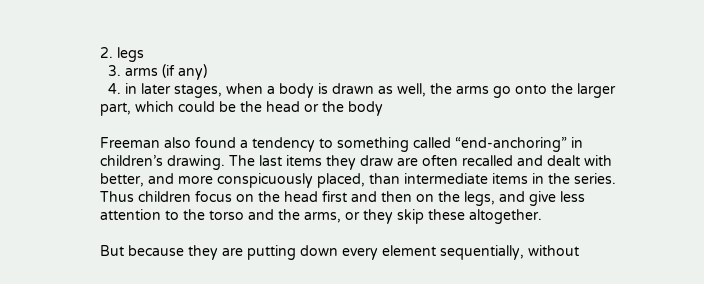2. legs
  3. arms (if any)
  4. in later stages, when a body is drawn as well, the arms go onto the larger part, which could be the head or the body

Freeman also found a tendency to something called “end-anchoring” in children’s drawing. The last items they draw are often recalled and dealt with better, and more conspicuously placed, than intermediate items in the series. Thus children focus on the head first and then on the legs, and give less attention to the torso and the arms, or they skip these altogether.

But because they are putting down every element sequentially, without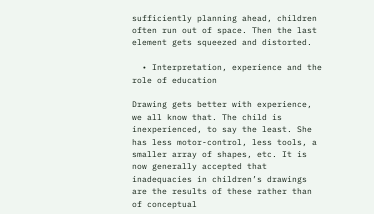sufficiently planning ahead, children often run out of space. Then the last element gets squeezed and distorted.

  • Interpretation, experience and the role of education

Drawing gets better with experience, we all know that. The child is inexperienced, to say the least. She has less motor-control, less tools, a smaller array of shapes, etc. It is now generally accepted that inadequacies in children’s drawings are the results of these rather than of conceptual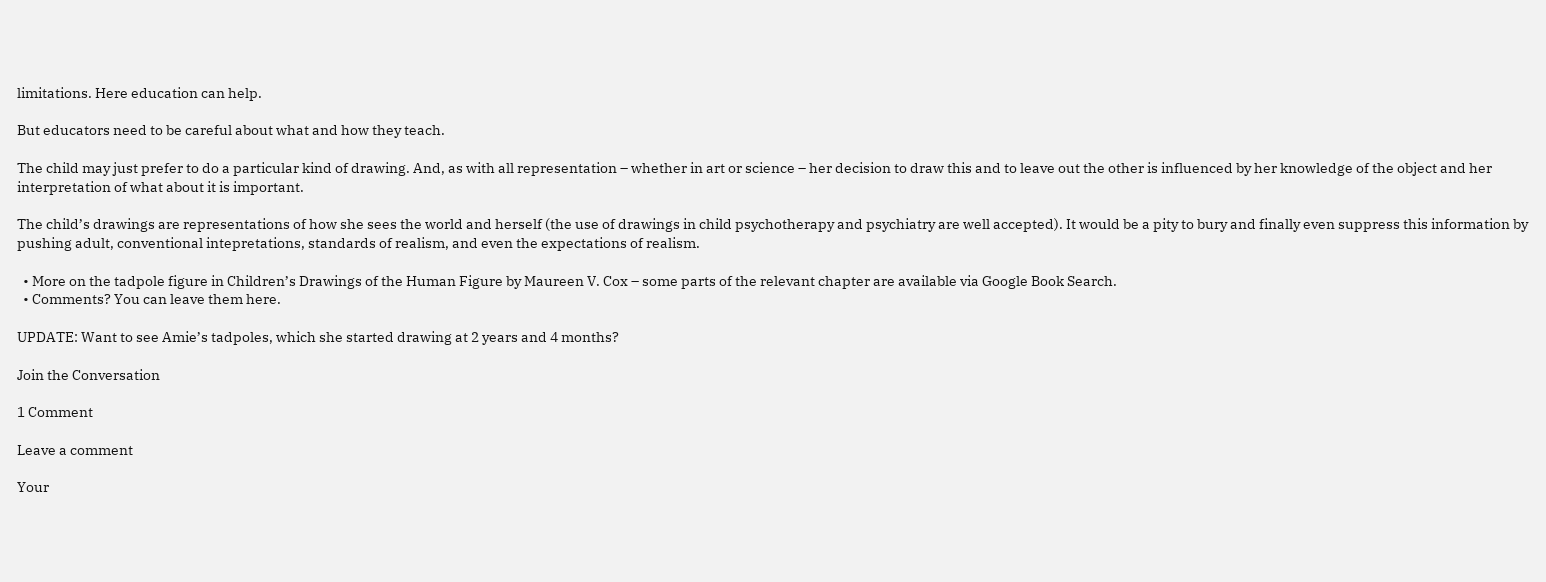limitations. Here education can help.

But educators need to be careful about what and how they teach.

The child may just prefer to do a particular kind of drawing. And, as with all representation – whether in art or science – her decision to draw this and to leave out the other is influenced by her knowledge of the object and her interpretation of what about it is important.

The child’s drawings are representations of how she sees the world and herself (the use of drawings in child psychotherapy and psychiatry are well accepted). It would be a pity to bury and finally even suppress this information by pushing adult, conventional intepretations, standards of realism, and even the expectations of realism.

  • More on the tadpole figure in Children’s Drawings of the Human Figure by Maureen V. Cox – some parts of the relevant chapter are available via Google Book Search.
  • Comments? You can leave them here.

UPDATE: Want to see Amie’s tadpoles, which she started drawing at 2 years and 4 months?

Join the Conversation

1 Comment

Leave a comment

Your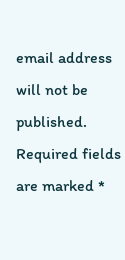email address will not be published. Required fields are marked *